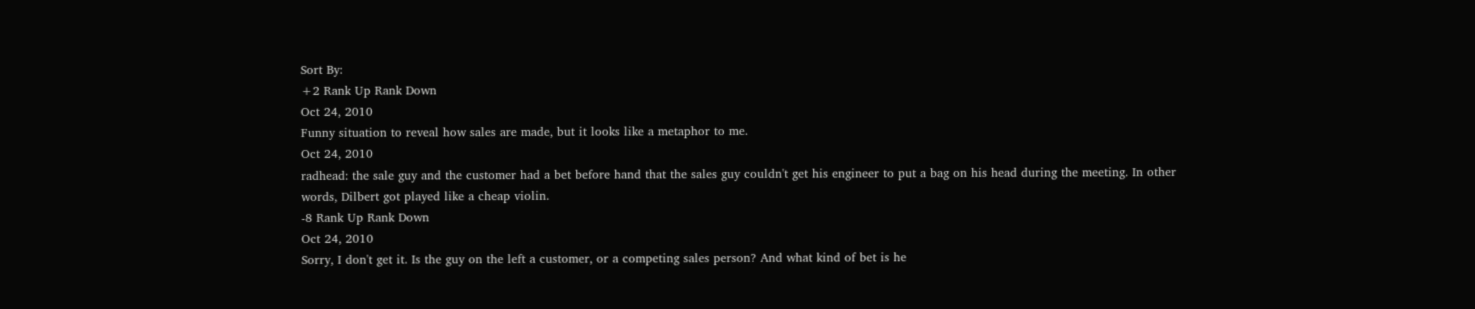Sort By:
+2 Rank Up Rank Down
Oct 24, 2010
Funny situation to reveal how sales are made, but it looks like a metaphor to me.
Oct 24, 2010
radhead: the sale guy and the customer had a bet before hand that the sales guy couldn't get his engineer to put a bag on his head during the meeting. In other words, Dilbert got played like a cheap violin.
-8 Rank Up Rank Down
Oct 24, 2010
Sorry, I don't get it. Is the guy on the left a customer, or a competing sales person? And what kind of bet is he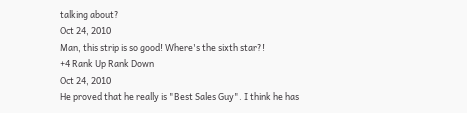talking about?
Oct 24, 2010
Man, this strip is so good! Where's the sixth star?!
+4 Rank Up Rank Down
Oct 24, 2010
He proved that he really is "Best Sales Guy". I think he has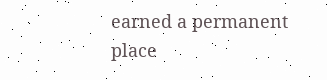earned a permanent place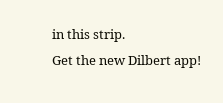in this strip.
Get the new Dilbert app!